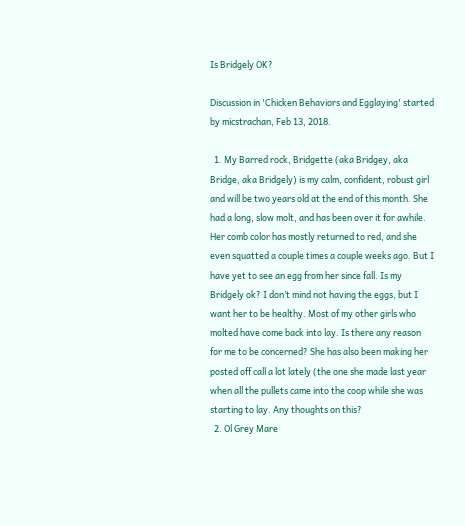Is Bridgely OK?

Discussion in 'Chicken Behaviors and Egglaying' started by micstrachan, Feb 13, 2018.

  1. My Barred rock, Bridgette (aka Bridgey, aka Bridge, aka Bridgely) is my calm, confident, robust girl and will be two years old at the end of this month. She had a long, slow molt, and has been over it for awhile. Her comb color has mostly returned to red, and she even squatted a couple times a couple weeks ago. But I have yet to see an egg from her since fall. Is my Bridgely ok? I don’t mind not having the eggs, but I want her to be healthy. Most of my other girls who molted have come back into lay. Is there any reason for me to be concerned? She has also been making her posted off call a lot lately (the one she made last year when all the pullets came into the coop while she was starting to lay. Any thoughts on this?
  2. Ol Grey Mare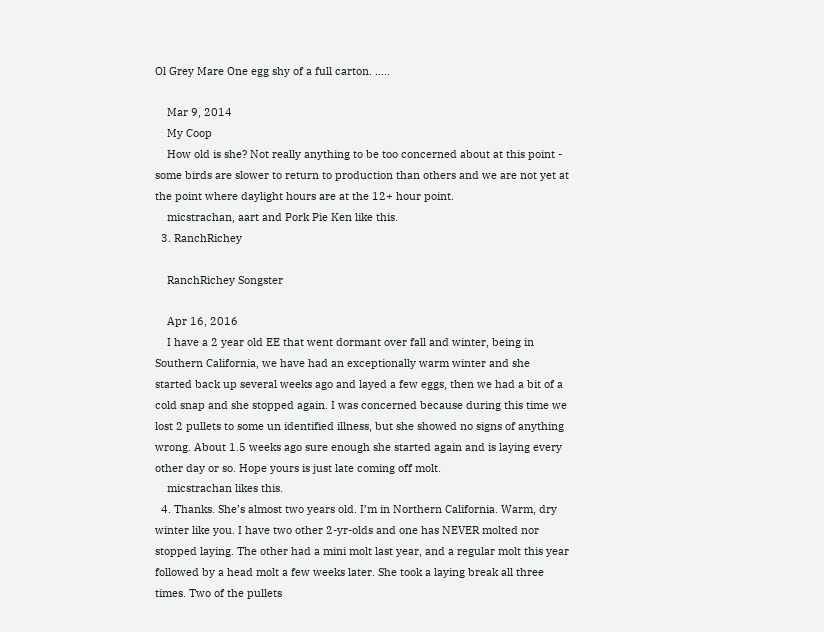Ol Grey Mare One egg shy of a full carton. .....

    Mar 9, 2014
    My Coop
    How old is she? Not really anything to be too concerned about at this point - some birds are slower to return to production than others and we are not yet at the point where daylight hours are at the 12+ hour point.
    micstrachan, aart and Pork Pie Ken like this.
  3. RanchRichey

    RanchRichey Songster

    Apr 16, 2016
    I have a 2 year old EE that went dormant over fall and winter, being in Southern California, we have had an exceptionally warm winter and she started back up several weeks ago and layed a few eggs, then we had a bit of a cold snap and she stopped again. I was concerned because during this time we lost 2 pullets to some un identified illness, but she showed no signs of anything wrong. About 1.5 weeks ago sure enough she started again and is laying every other day or so. Hope yours is just late coming off molt.
    micstrachan likes this.
  4. Thanks. She’s almost two years old. I’m in Northern California. Warm, dry winter like you. I have two other 2-yr-olds and one has NEVER molted nor stopped laying. The other had a mini molt last year, and a regular molt this year followed by a head molt a few weeks later. She took a laying break all three times. Two of the pullets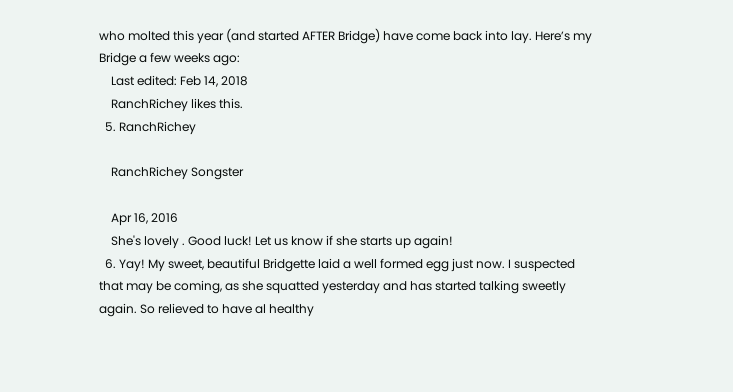who molted this year (and started AFTER Bridge) have come back into lay. Here’s my Bridge a few weeks ago:
    Last edited: Feb 14, 2018
    RanchRichey likes this.
  5. RanchRichey

    RanchRichey Songster

    Apr 16, 2016
    She's lovely . Good luck! Let us know if she starts up again!
  6. Yay! My sweet, beautiful Bridgette laid a well formed egg just now. I suspected that may be coming, as she squatted yesterday and has started talking sweetly again. So relieved to have al healthy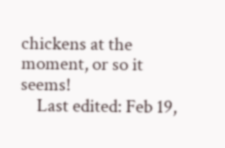chickens at the moment, or so it seems!
    Last edited: Feb 19,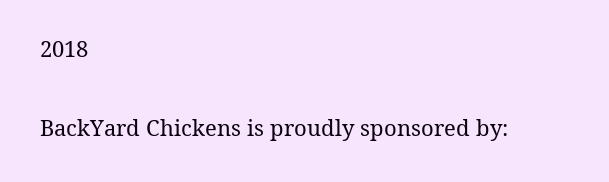2018

BackYard Chickens is proudly sponsored by: